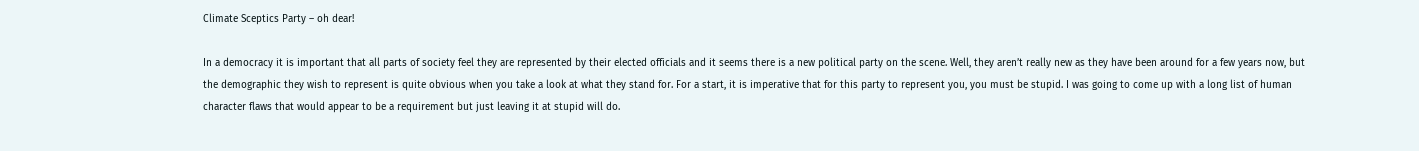Climate Sceptics Party – oh dear!

In a democracy it is important that all parts of society feel they are represented by their elected officials and it seems there is a new political party on the scene. Well, they aren’t really new as they have been around for a few years now, but the demographic they wish to represent is quite obvious when you take a look at what they stand for. For a start, it is imperative that for this party to represent you, you must be stupid. I was going to come up with a long list of human character flaws that would appear to be a requirement but just leaving it at stupid will do.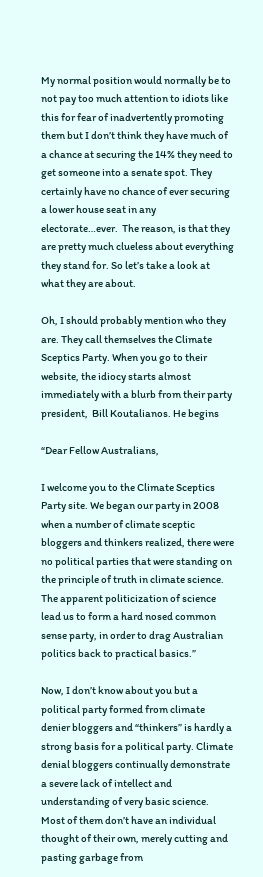My normal position would normally be to not pay too much attention to idiots like this for fear of inadvertently promoting them but I don’t think they have much of a chance at securing the 14% they need to get someone into a senate spot. They certainly have no chance of ever securing a lower house seat in any electorate…ever.  The reason, is that they are pretty much clueless about everything they stand for. So let’s take a look at what they are about.

Oh, I should probably mention who they are. They call themselves the Climate Sceptics Party. When you go to their website, the idiocy starts almost immediately with a blurb from their party president,  Bill Koutalianos. He begins

“Dear Fellow Australians,

I welcome you to the Climate Sceptics Party site. We began our party in 2008 when a number of climate sceptic bloggers and thinkers realized, there were no political parties that were standing on the principle of truth in climate science. The apparent politicization of science lead us to form a hard nosed common sense party, in order to drag Australian politics back to practical basics.”

Now, I don’t know about you but a political party formed from climate denier bloggers and “thinkers” is hardly a strong basis for a political party. Climate denial bloggers continually demonstrate a severe lack of intellect and understanding of very basic science. Most of them don’t have an individual thought of their own, merely cutting and pasting garbage from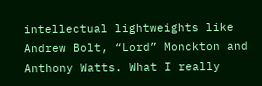intellectual lightweights like Andrew Bolt, “Lord” Monckton and Anthony Watts. What I really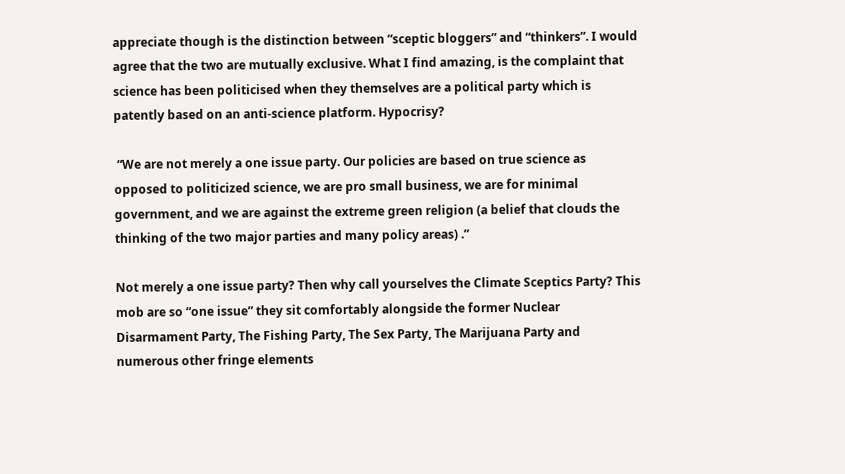appreciate though is the distinction between “sceptic bloggers” and “thinkers”. I would agree that the two are mutually exclusive. What I find amazing, is the complaint that science has been politicised when they themselves are a political party which is patently based on an anti-science platform. Hypocrisy?

 “We are not merely a one issue party. Our policies are based on true science as opposed to politicized science, we are pro small business, we are for minimal government, and we are against the extreme green religion (a belief that clouds the thinking of the two major parties and many policy areas) .”

Not merely a one issue party? Then why call yourselves the Climate Sceptics Party? This mob are so “one issue” they sit comfortably alongside the former Nuclear Disarmament Party, The Fishing Party, The Sex Party, The Marijuana Party and numerous other fringe elements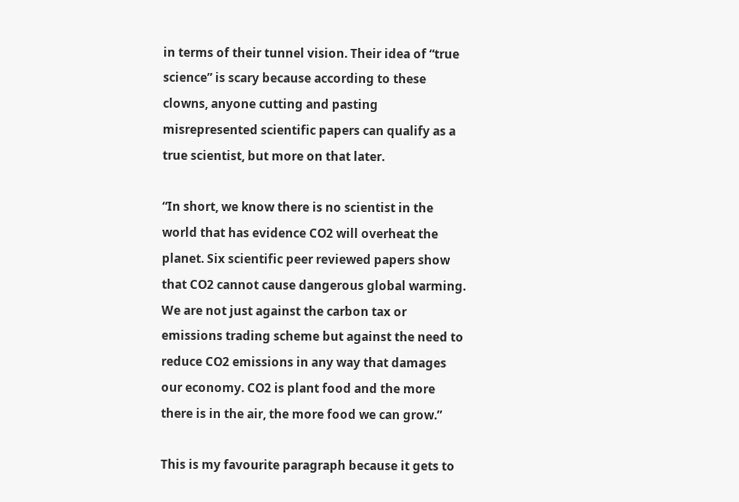in terms of their tunnel vision. Their idea of “true science” is scary because according to these clowns, anyone cutting and pasting misrepresented scientific papers can qualify as a true scientist, but more on that later.

“In short, we know there is no scientist in the world that has evidence CO2 will overheat the planet. Six scientific peer reviewed papers show that CO2 cannot cause dangerous global warming. We are not just against the carbon tax or emissions trading scheme but against the need to reduce CO2 emissions in any way that damages our economy. CO2 is plant food and the more there is in the air, the more food we can grow.”

This is my favourite paragraph because it gets to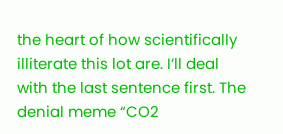the heart of how scientifically illiterate this lot are. I’ll deal with the last sentence first. The denial meme “CO2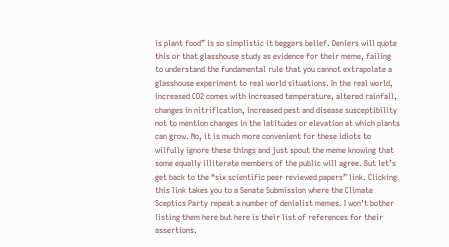is plant food” is so simplistic it beggars belief. Deniers will quote this or that glasshouse study as evidence for their meme, failing to understand the fundamental rule that you cannot extrapolate a glasshouse experiment to real world situations. In the real world, increased CO2 comes with increased temperature, altered rainfall, changes in nitrification, increased pest and disease susceptibility not to mention changes in the latitudes or elevation at which plants can grow. No, it is much more convenient for these idiots to wilfully ignore these things and just spout the meme knowing that some equally illiterate members of the public will agree. But let’s get back to the “six scientific peer reviewed papers” link. Clicking this link takes you to a Senate Submission where the Climate Sceptics Party repeat a number of denialist memes. I won’t bother listing them here but here is their list of references for their assertions.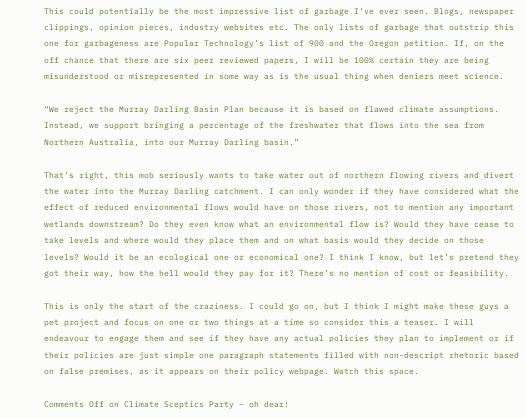This could potentially be the most impressive list of garbage I’ve ever seen. Blogs, newspaper clippings, opinion pieces, industry websites etc. The only lists of garbage that outstrip this one for garbageness are Popular Technology’s list of 900 and the Oregon petition. If, on the off chance that there are six peer reviewed papers, I will be 100% certain they are being misunderstood or misrepresented in some way as is the usual thing when deniers meet science.

“We reject the Murray Darling Basin Plan because it is based on flawed climate assumptions. Instead, we support bringing a percentage of the freshwater that flows into the sea from Northern Australia, into our Murray Darling basin.”

That’s right, this mob seriously wants to take water out of northern flowing rivers and divert the water into the Murray Darling catchment. I can only wonder if they have considered what the effect of reduced environmental flows would have on those rivers, not to mention any important wetlands downstream? Do they even know what an environmental flow is? Would they have cease to take levels and where would they place them and on what basis would they decide on those levels? Would it be an ecological one or economical one? I think I know, but let’s pretend they got their way, how the hell would they pay for it? There’s no mention of cost or feasibility.

This is only the start of the craziness. I could go on, but I think I might make these guys a pet project and focus on one or two things at a time so consider this a teaser. I will endeavour to engage them and see if they have any actual policies they plan to implement or if their policies are just simple one paragraph statements filled with non-descript rhetoric based on false premises, as it appears on their policy webpage. Watch this space.

Comments Off on Climate Sceptics Party – oh dear!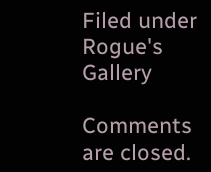Filed under Rogue's Gallery

Comments are closed.